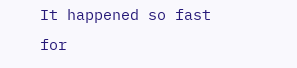It happened so fast for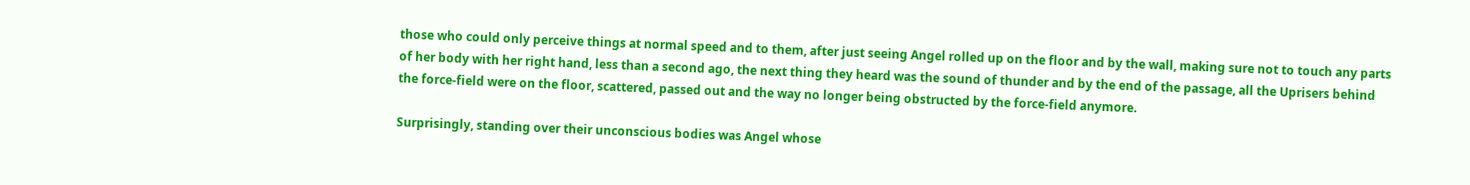those who could only perceive things at normal speed and to them, after just seeing Angel rolled up on the floor and by the wall, making sure not to touch any parts of her body with her right hand, less than a second ago, the next thing they heard was the sound of thunder and by the end of the passage, all the Uprisers behind the force-field were on the floor, scattered, passed out and the way no longer being obstructed by the force-field anymore.

Surprisingly, standing over their unconscious bodies was Angel whose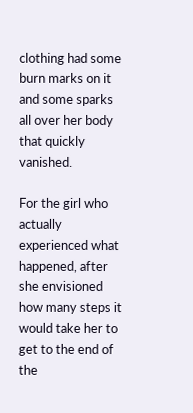clothing had some burn marks on it and some sparks all over her body that quickly vanished.

For the girl who actually experienced what happened, after she envisioned how many steps it would take her to get to the end of the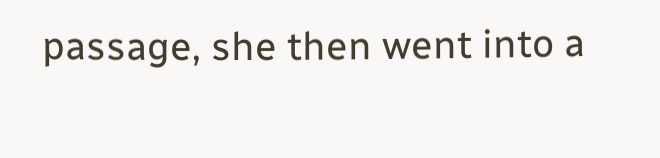passage, she then went into a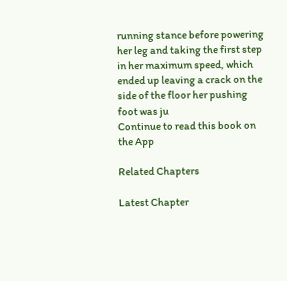running stance before powering her leg and taking the first step in her maximum speed, which ended up leaving a crack on the side of the floor her pushing foot was ju
Continue to read this book on the App

Related Chapters

Latest Chapter